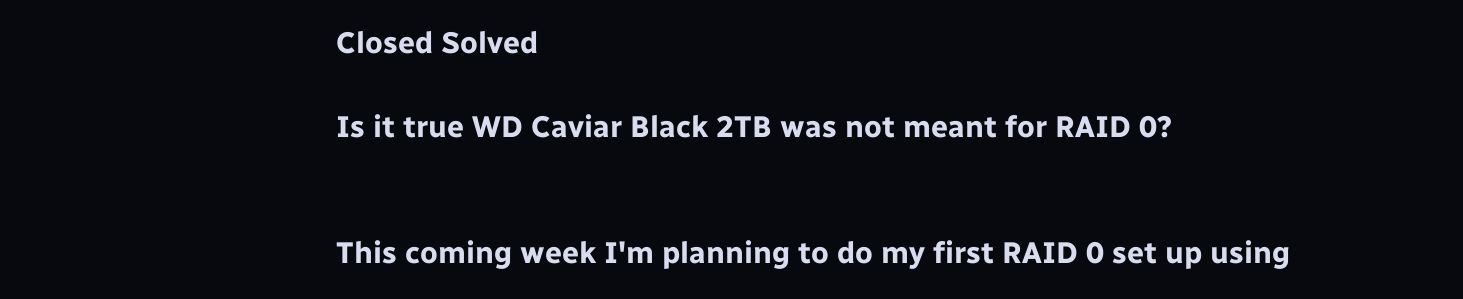Closed Solved

Is it true WD Caviar Black 2TB was not meant for RAID 0?


This coming week I'm planning to do my first RAID 0 set up using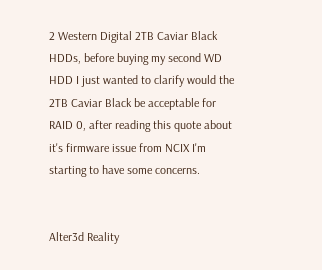2 Western Digital 2TB Caviar Black HDDs, before buying my second WD HDD I just wanted to clarify would the 2TB Caviar Black be acceptable for RAID 0, after reading this quote about it's firmware issue from NCIX I'm starting to have some concerns.


Alter3d Reality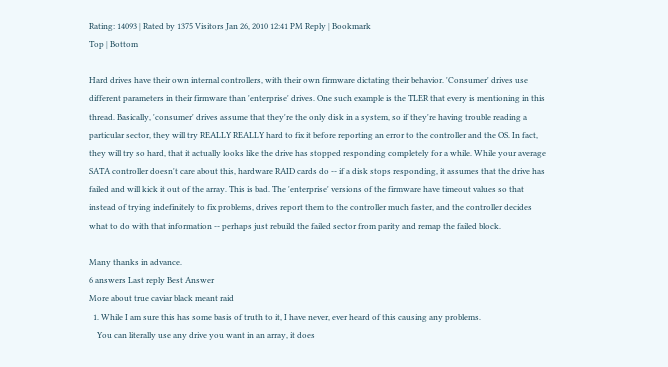Rating: 14093 | Rated by 1375 Visitors Jan 26, 2010 12:41 PM Reply | Bookmark
Top | Bottom

Hard drives have their own internal controllers, with their own firmware dictating their behavior. 'Consumer' drives use different parameters in their firmware than 'enterprise' drives. One such example is the TLER that every is mentioning in this thread. Basically, 'consumer' drives assume that they're the only disk in a system, so if they're having trouble reading a particular sector, they will try REALLY REALLY hard to fix it before reporting an error to the controller and the OS. In fact, they will try so hard, that it actually looks like the drive has stopped responding completely for a while. While your average SATA controller doesn't care about this, hardware RAID cards do -- if a disk stops responding, it assumes that the drive has failed and will kick it out of the array. This is bad. The 'enterprise' versions of the firmware have timeout values so that instead of trying indefinitely to fix problems, drives report them to the controller much faster, and the controller decides what to do with that information -- perhaps just rebuild the failed sector from parity and remap the failed block.

Many thanks in advance.
6 answers Last reply Best Answer
More about true caviar black meant raid
  1. While I am sure this has some basis of truth to it, I have never, ever heard of this causing any problems.
    You can literally use any drive you want in an array, it does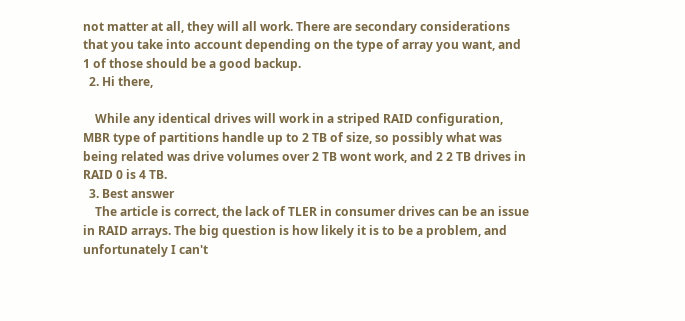not matter at all, they will all work. There are secondary considerations that you take into account depending on the type of array you want, and 1 of those should be a good backup.
  2. Hi there,

    While any identical drives will work in a striped RAID configuration, MBR type of partitions handle up to 2 TB of size, so possibly what was being related was drive volumes over 2 TB wont work, and 2 2 TB drives in RAID 0 is 4 TB.
  3. Best answer
    The article is correct, the lack of TLER in consumer drives can be an issue in RAID arrays. The big question is how likely it is to be a problem, and unfortunately I can't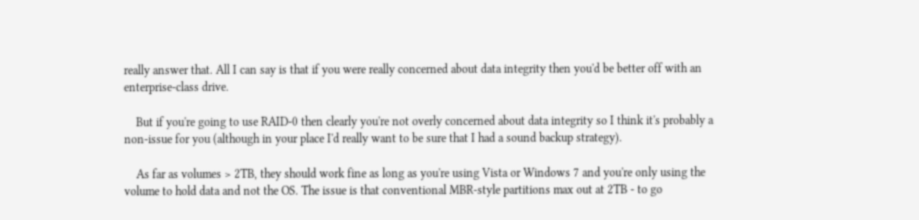really answer that. All I can say is that if you were really concerned about data integrity then you'd be better off with an enterprise-class drive.

    But if you're going to use RAID-0 then clearly you're not overly concerned about data integrity so I think it's probably a non-issue for you (although in your place I'd really want to be sure that I had a sound backup strategy).

    As far as volumes > 2TB, they should work fine as long as you're using Vista or Windows 7 and you're only using the volume to hold data and not the OS. The issue is that conventional MBR-style partitions max out at 2TB - to go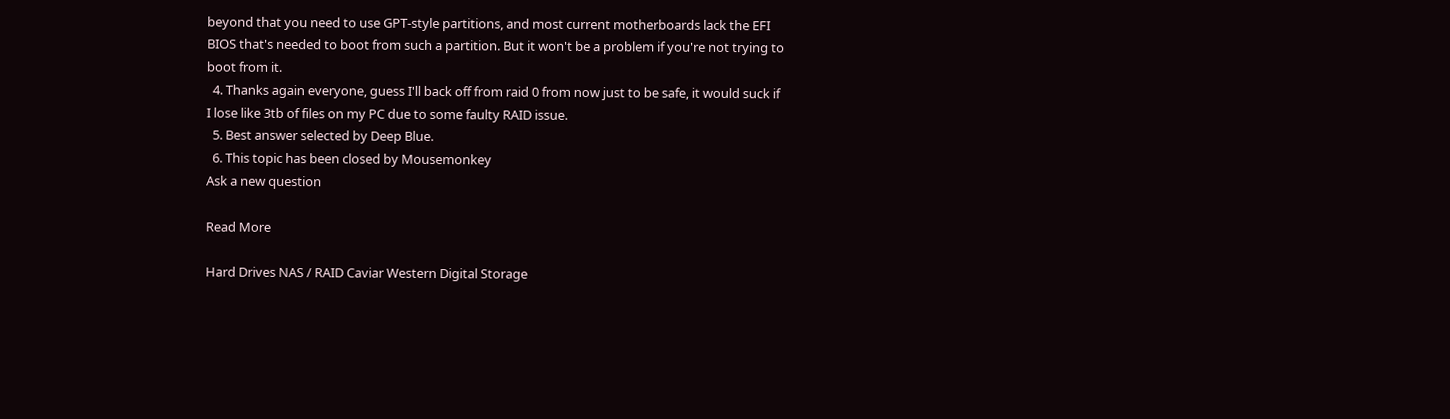beyond that you need to use GPT-style partitions, and most current motherboards lack the EFI BIOS that's needed to boot from such a partition. But it won't be a problem if you're not trying to boot from it.
  4. Thanks again everyone, guess I'll back off from raid 0 from now just to be safe, it would suck if I lose like 3tb of files on my PC due to some faulty RAID issue.
  5. Best answer selected by Deep Blue.
  6. This topic has been closed by Mousemonkey
Ask a new question

Read More

Hard Drives NAS / RAID Caviar Western Digital Storage